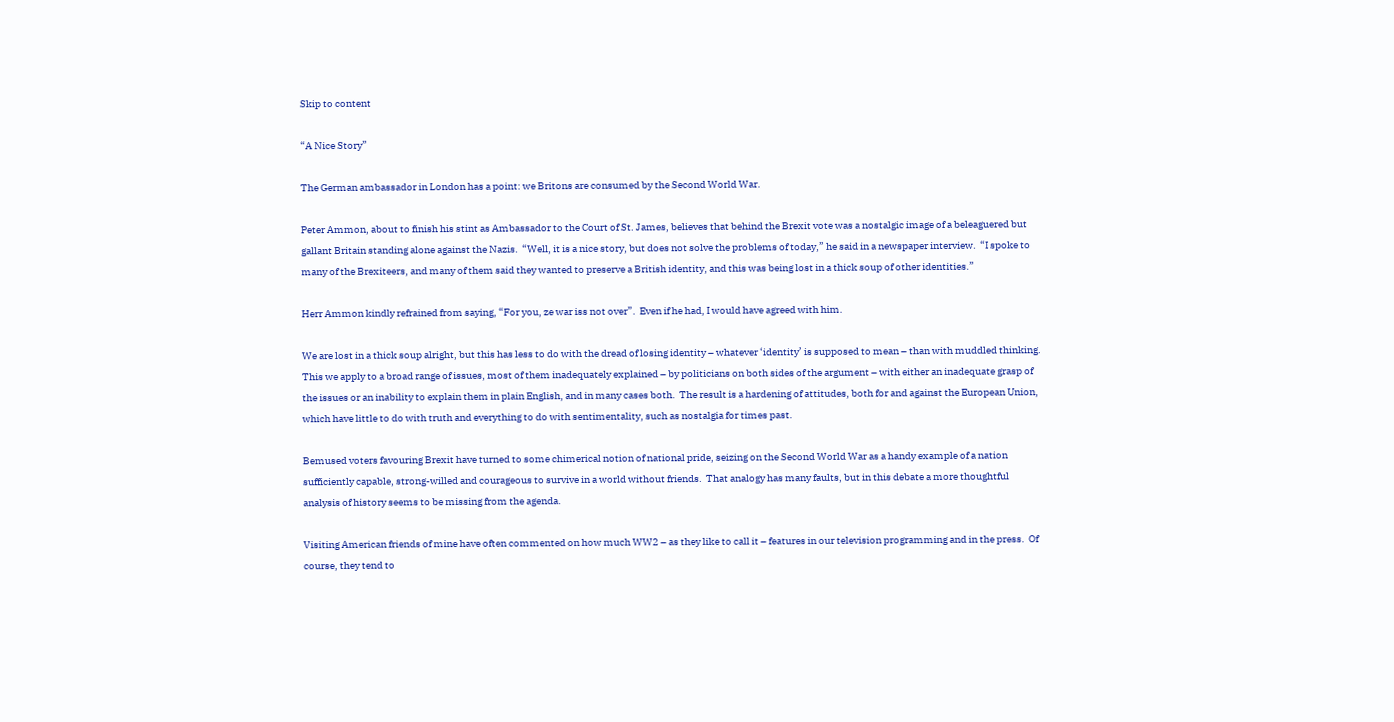Skip to content

“A Nice Story”

The German ambassador in London has a point: we Britons are consumed by the Second World War.

Peter Ammon, about to finish his stint as Ambassador to the Court of St. James, believes that behind the Brexit vote was a nostalgic image of a beleaguered but gallant Britain standing alone against the Nazis.  “Well, it is a nice story, but does not solve the problems of today,” he said in a newspaper interview.  “I spoke to many of the Brexiteers, and many of them said they wanted to preserve a British identity, and this was being lost in a thick soup of other identities.”

Herr Ammon kindly refrained from saying, “For you, ze war iss not over”.  Even if he had, I would have agreed with him.

We are lost in a thick soup alright, but this has less to do with the dread of losing identity – whatever ‘identity’ is supposed to mean – than with muddled thinking.  This we apply to a broad range of issues, most of them inadequately explained – by politicians on both sides of the argument – with either an inadequate grasp of the issues or an inability to explain them in plain English, and in many cases both.  The result is a hardening of attitudes, both for and against the European Union, which have little to do with truth and everything to do with sentimentality, such as nostalgia for times past.

Bemused voters favouring Brexit have turned to some chimerical notion of national pride, seizing on the Second World War as a handy example of a nation sufficiently capable, strong-willed and courageous to survive in a world without friends.  That analogy has many faults, but in this debate a more thoughtful analysis of history seems to be missing from the agenda.

Visiting American friends of mine have often commented on how much WW2 – as they like to call it – features in our television programming and in the press.  Of course, they tend to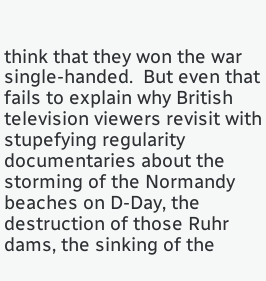think that they won the war single-handed.  But even that fails to explain why British television viewers revisit with stupefying regularity documentaries about the storming of the Normandy beaches on D-Day, the destruction of those Ruhr dams, the sinking of the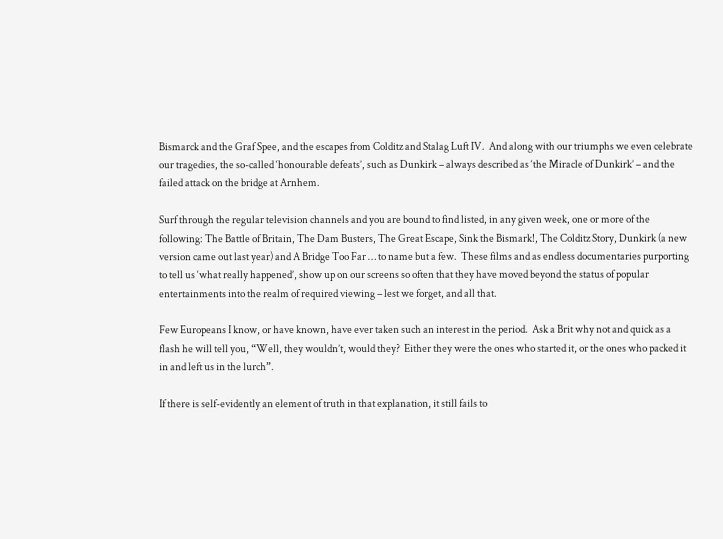Bismarck and the Graf Spee, and the escapes from Colditz and Stalag Luft IV.  And along with our triumphs we even celebrate our tragedies, the so-called ‘honourable defeats’, such as Dunkirk – always described as ‘the Miracle of Dunkirk’ – and the failed attack on the bridge at Arnhem.

Surf through the regular television channels and you are bound to find listed, in any given week, one or more of the following: The Battle of Britain, The Dam Busters, The Great Escape, Sink the Bismark!, The Colditz Story, Dunkirk (a new version came out last year) and A Bridge Too Far … to name but a few.  These films and as endless documentaries purporting to tell us ‘what really happened’, show up on our screens so often that they have moved beyond the status of popular entertainments into the realm of required viewing – lest we forget, and all that.

Few Europeans I know, or have known, have ever taken such an interest in the period.  Ask a Brit why not and quick as a flash he will tell you, “Well, they wouldn’t, would they?  Either they were the ones who started it, or the ones who packed it in and left us in the lurch”.

If there is self-evidently an element of truth in that explanation, it still fails to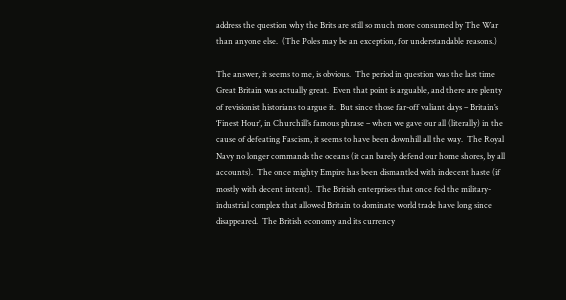address the question why the Brits are still so much more consumed by The War than anyone else.  (The Poles may be an exception, for understandable reasons.)

The answer, it seems to me, is obvious.  The period in question was the last time Great Britain was actually great.  Even that point is arguable, and there are plenty of revisionist historians to argue it.  But since those far-off valiant days – Britain’s ‘Finest Hour’, in Churchill’s famous phrase – when we gave our all (literally) in the cause of defeating Fascism, it seems to have been downhill all the way.  The Royal Navy no longer commands the oceans (it can barely defend our home shores, by all accounts).  The once mighty Empire has been dismantled with indecent haste (if mostly with decent intent).  The British enterprises that once fed the military-industrial complex that allowed Britain to dominate world trade have long since disappeared.  The British economy and its currency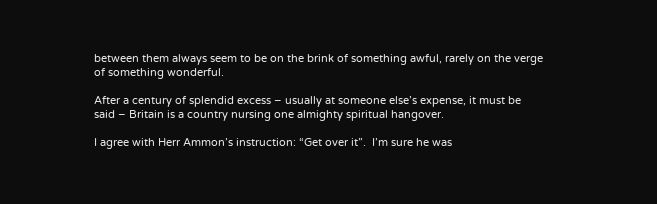between them always seem to be on the brink of something awful, rarely on the verge of something wonderful.

After a century of splendid excess – usually at someone else’s expense, it must be said – Britain is a country nursing one almighty spiritual hangover.

I agree with Herr Ammon’s instruction: “Get over it”.  I’m sure he was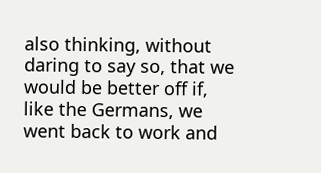also thinking, without daring to say so, that we would be better off if, like the Germans, we went back to work and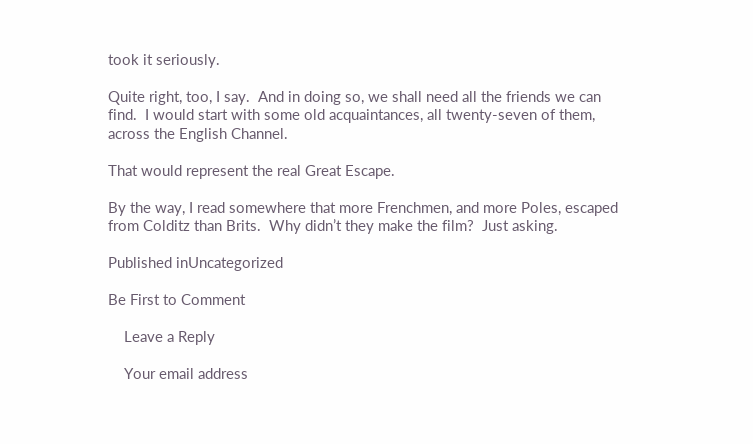took it seriously.

Quite right, too, I say.  And in doing so, we shall need all the friends we can find.  I would start with some old acquaintances, all twenty-seven of them, across the English Channel.

That would represent the real Great Escape.

By the way, I read somewhere that more Frenchmen, and more Poles, escaped from Colditz than Brits.  Why didn’t they make the film?  Just asking.

Published inUncategorized

Be First to Comment

    Leave a Reply

    Your email address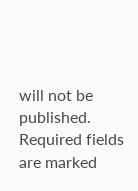will not be published. Required fields are marked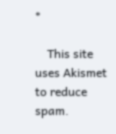*

    This site uses Akismet to reduce spam.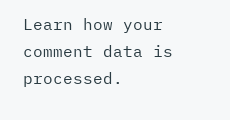Learn how your comment data is processed.